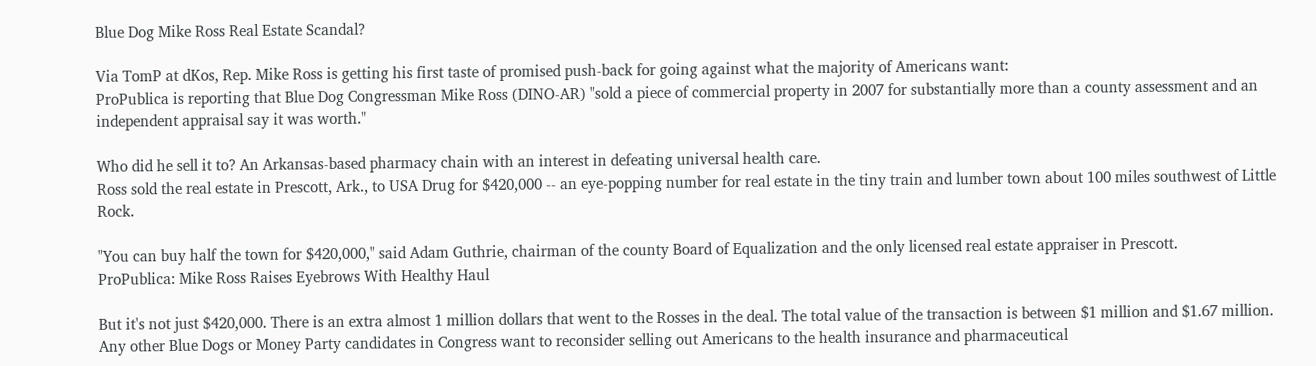Blue Dog Mike Ross Real Estate Scandal?

Via TomP at dKos, Rep. Mike Ross is getting his first taste of promised push-back for going against what the majority of Americans want:
ProPublica is reporting that Blue Dog Congressman Mike Ross (DINO-AR) "sold a piece of commercial property in 2007 for substantially more than a county assessment and an independent appraisal say it was worth."

Who did he sell it to? An Arkansas-based pharmacy chain with an interest in defeating universal health care.
Ross sold the real estate in Prescott, Ark., to USA Drug for $420,000 -- an eye-popping number for real estate in the tiny train and lumber town about 100 miles southwest of Little Rock.

"You can buy half the town for $420,000," said Adam Guthrie, chairman of the county Board of Equalization and the only licensed real estate appraiser in Prescott.
ProPublica: Mike Ross Raises Eyebrows With Healthy Haul

But it's not just $420,000. There is an extra almost 1 million dollars that went to the Rosses in the deal. The total value of the transaction is between $1 million and $1.67 million.
Any other Blue Dogs or Money Party candidates in Congress want to reconsider selling out Americans to the health insurance and pharmaceutical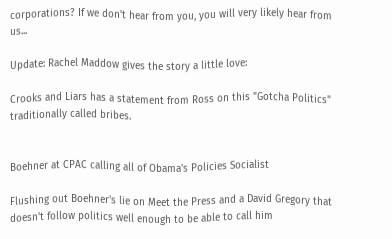corporations? If we don't hear from you, you will very likely hear from us...

Update: Rachel Maddow gives the story a little love:

Crooks and Liars has a statement from Ross on this "Gotcha Politics" traditionally called bribes.


Boehner at CPAC calling all of Obama's Policies Socialist

Flushing out Boehner's lie on Meet the Press and a David Gregory that doesn't follow politics well enough to be able to call him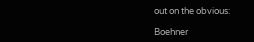out on the obvious:

Boehner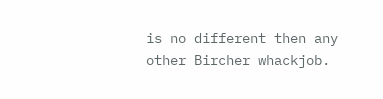is no different then any other Bircher whackjob.